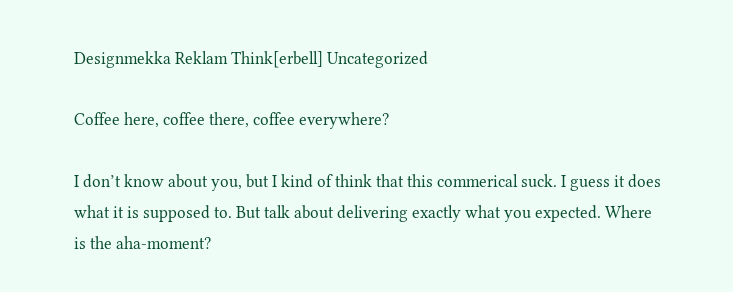Designmekka Reklam Think[erbell] Uncategorized

Coffee here, coffee there, coffee everywhere?

I don’t know about you, but I kind of think that this commerical suck. I guess it does what it is supposed to. But talk about delivering exactly what you expected. Where is the aha-moment?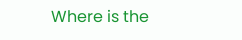Where is the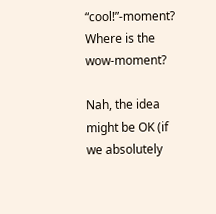“cool!”-moment? Where is the wow-moment?

Nah, the idea might be OK (if we absolutely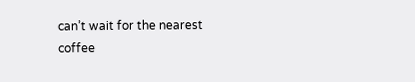can’t wait for the nearest coffee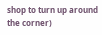shop to turn up around the corner)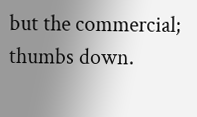but the commercial; thumbs down.